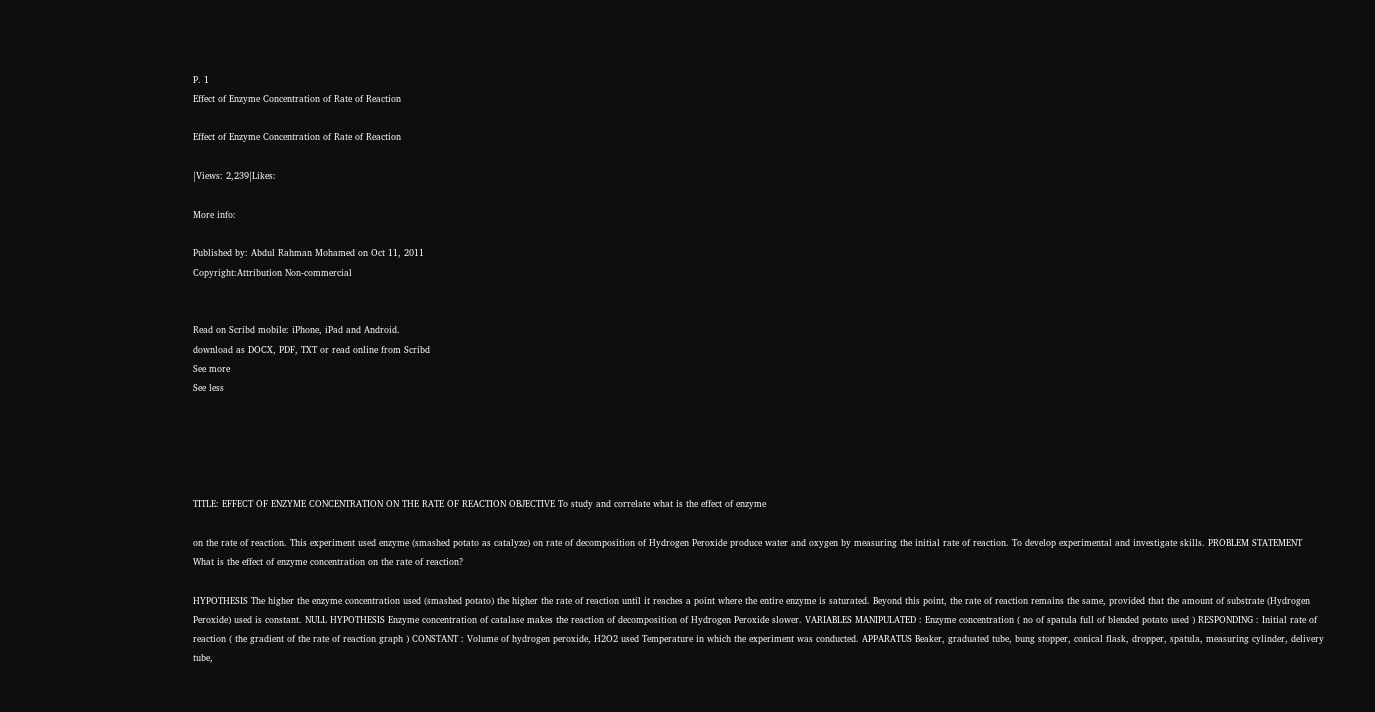P. 1
Effect of Enzyme Concentration of Rate of Reaction

Effect of Enzyme Concentration of Rate of Reaction

|Views: 2,239|Likes:

More info:

Published by: Abdul Rahman Mohamed on Oct 11, 2011
Copyright:Attribution Non-commercial


Read on Scribd mobile: iPhone, iPad and Android.
download as DOCX, PDF, TXT or read online from Scribd
See more
See less





TITLE: EFFECT OF ENZYME CONCENTRATION ON THE RATE OF REACTION OBJECTIVE To study and correlate what is the effect of enzyme

on the rate of reaction. This experiment used enzyme (smashed potato as catalyze) on rate of decomposition of Hydrogen Peroxide produce water and oxygen by measuring the initial rate of reaction. To develop experimental and investigate skills. PROBLEM STATEMENT What is the effect of enzyme concentration on the rate of reaction?

HYPOTHESIS The higher the enzyme concentration used (smashed potato) the higher the rate of reaction until it reaches a point where the entire enzyme is saturated. Beyond this point, the rate of reaction remains the same, provided that the amount of substrate (Hydrogen Peroxide) used is constant. NULL HYPOTHESIS Enzyme concentration of catalase makes the reaction of decomposition of Hydrogen Peroxide slower. VARIABLES MANIPULATED : Enzyme concentration ( no of spatula full of blended potato used ) RESPONDING : Initial rate of reaction ( the gradient of the rate of reaction graph ) CONSTANT : Volume of hydrogen peroxide, H2O2 used Temperature in which the experiment was conducted. APPARATUS Beaker, graduated tube, bung stopper, conical flask, dropper, spatula, measuring cylinder, delivery tube,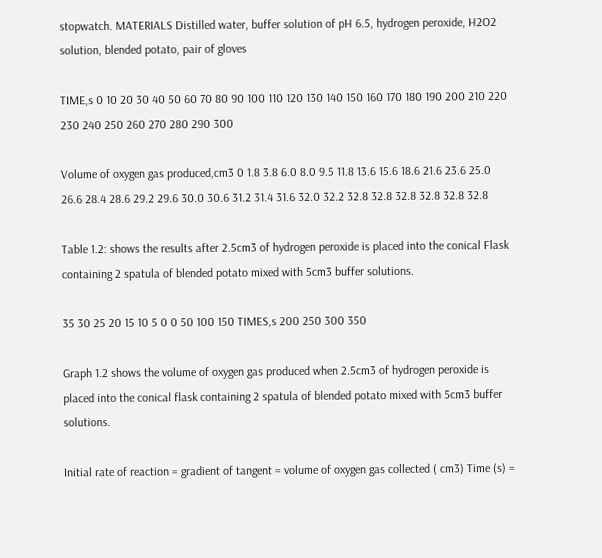stopwatch. MATERIALS Distilled water, buffer solution of pH 6.5, hydrogen peroxide, H2O2 solution, blended potato, pair of gloves

TIME,s 0 10 20 30 40 50 60 70 80 90 100 110 120 130 140 150 160 170 180 190 200 210 220 230 240 250 260 270 280 290 300

Volume of oxygen gas produced,cm3 0 1.8 3.8 6.0 8.0 9.5 11.8 13.6 15.6 18.6 21.6 23.6 25.0 26.6 28.4 28.6 29.2 29.6 30.0 30.6 31.2 31.4 31.6 32.0 32.2 32.8 32.8 32.8 32.8 32.8 32.8

Table 1.2: shows the results after 2.5cm3 of hydrogen peroxide is placed into the conical Flask containing 2 spatula of blended potato mixed with 5cm3 buffer solutions.

35 30 25 20 15 10 5 0 0 50 100 150 TIMES,s 200 250 300 350

Graph 1.2 shows the volume of oxygen gas produced when 2.5cm3 of hydrogen peroxide is placed into the conical flask containing 2 spatula of blended potato mixed with 5cm3 buffer solutions.

Initial rate of reaction = gradient of tangent = volume of oxygen gas collected ( cm3) Time (s) =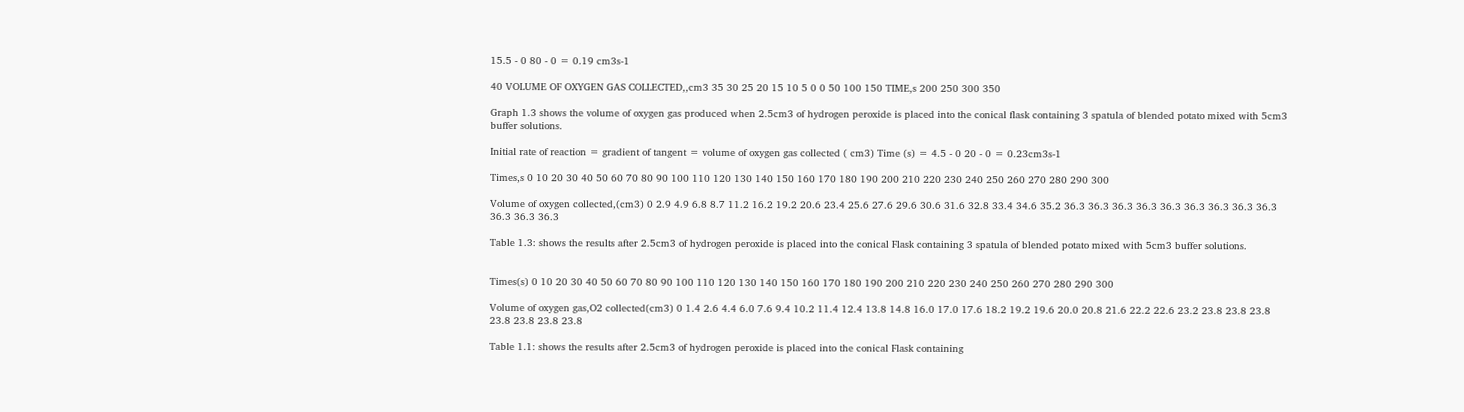15.5 - 0 80 - 0 = 0.19 cm3s-1

40 VOLUME OF OXYGEN GAS COLLECTED,,cm3 35 30 25 20 15 10 5 0 0 50 100 150 TIME,s 200 250 300 350

Graph 1.3 shows the volume of oxygen gas produced when 2.5cm3 of hydrogen peroxide is placed into the conical flask containing 3 spatula of blended potato mixed with 5cm3 buffer solutions.

Initial rate of reaction = gradient of tangent = volume of oxygen gas collected ( cm3) Time (s) = 4.5 - 0 20 - 0 = 0.23cm3s-1

Times,s 0 10 20 30 40 50 60 70 80 90 100 110 120 130 140 150 160 170 180 190 200 210 220 230 240 250 260 270 280 290 300

Volume of oxygen collected,(cm3) 0 2.9 4.9 6.8 8.7 11.2 16.2 19.2 20.6 23.4 25.6 27.6 29.6 30.6 31.6 32.8 33.4 34.6 35.2 36.3 36.3 36.3 36.3 36.3 36.3 36.3 36.3 36.3 36.3 36.3 36.3

Table 1.3: shows the results after 2.5cm3 of hydrogen peroxide is placed into the conical Flask containing 3 spatula of blended potato mixed with 5cm3 buffer solutions.


Times(s) 0 10 20 30 40 50 60 70 80 90 100 110 120 130 140 150 160 170 180 190 200 210 220 230 240 250 260 270 280 290 300

Volume of oxygen gas,O2 collected(cm3) 0 1.4 2.6 4.4 6.0 7.6 9.4 10.2 11.4 12.4 13.8 14.8 16.0 17.0 17.6 18.2 19.2 19.6 20.0 20.8 21.6 22.2 22.6 23.2 23.8 23.8 23.8 23.8 23.8 23.8 23.8

Table 1.1: shows the results after 2.5cm3 of hydrogen peroxide is placed into the conical Flask containing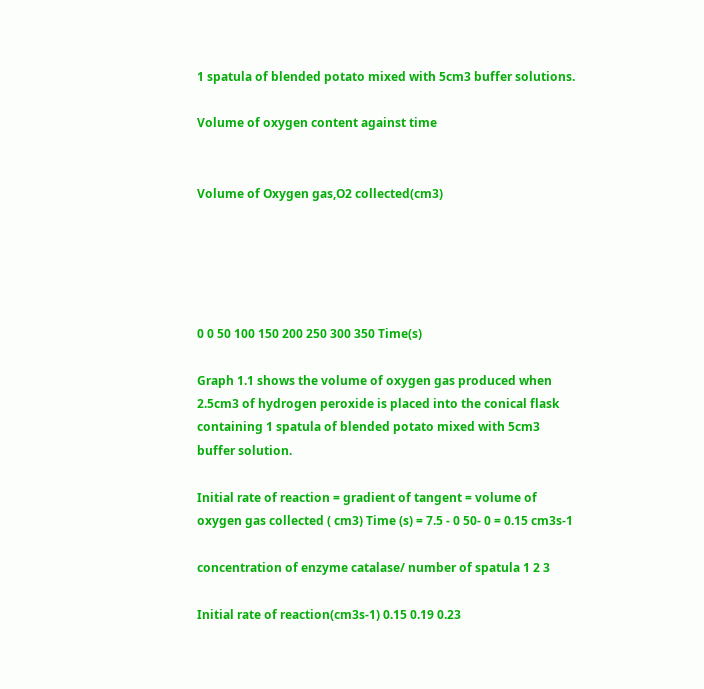1 spatula of blended potato mixed with 5cm3 buffer solutions.

Volume of oxygen content against time


Volume of Oxygen gas,O2 collected(cm3)





0 0 50 100 150 200 250 300 350 Time(s)

Graph 1.1 shows the volume of oxygen gas produced when 2.5cm3 of hydrogen peroxide is placed into the conical flask containing 1 spatula of blended potato mixed with 5cm3 buffer solution.

Initial rate of reaction = gradient of tangent = volume of oxygen gas collected ( cm3) Time (s) = 7.5 - 0 50- 0 = 0.15 cm3s-1

concentration of enzyme catalase/ number of spatula 1 2 3

Initial rate of reaction(cm3s-1) 0.15 0.19 0.23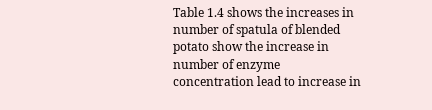Table 1.4 shows the increases in number of spatula of blended potato show the increase in number of enzyme concentration lead to increase in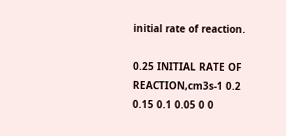initial rate of reaction.

0.25 INITIAL RATE OF REACTION,cm3s-1 0.2 0.15 0.1 0.05 0 0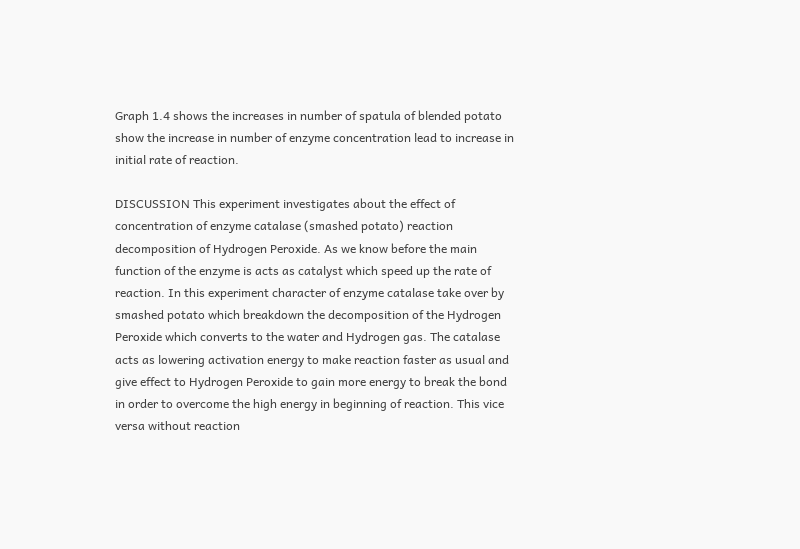Graph 1.4 shows the increases in number of spatula of blended potato show the increase in number of enzyme concentration lead to increase in initial rate of reaction.

DISCUSSION This experiment investigates about the effect of concentration of enzyme catalase (smashed potato) reaction decomposition of Hydrogen Peroxide. As we know before the main function of the enzyme is acts as catalyst which speed up the rate of reaction. In this experiment character of enzyme catalase take over by smashed potato which breakdown the decomposition of the Hydrogen Peroxide which converts to the water and Hydrogen gas. The catalase acts as lowering activation energy to make reaction faster as usual and give effect to Hydrogen Peroxide to gain more energy to break the bond in order to overcome the high energy in beginning of reaction. This vice versa without reaction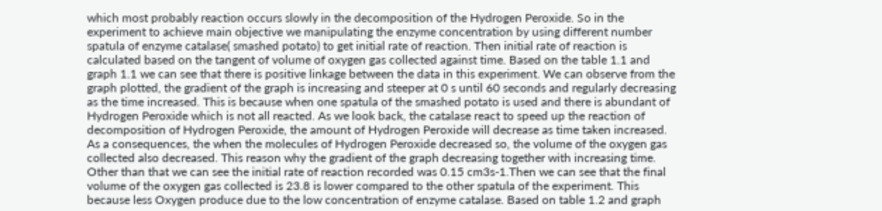which most probably reaction occurs slowly in the decomposition of the Hydrogen Peroxide. So in the experiment to achieve main objective we manipulating the enzyme concentration by using different number spatula of enzyme catalase( smashed potato) to get initial rate of reaction. Then initial rate of reaction is calculated based on the tangent of volume of oxygen gas collected against time. Based on the table 1.1 and graph 1.1 we can see that there is positive linkage between the data in this experiment. We can observe from the graph plotted, the gradient of the graph is increasing and steeper at 0 s until 60 seconds and regularly decreasing as the time increased. This is because when one spatula of the smashed potato is used and there is abundant of Hydrogen Peroxide which is not all reacted. As we look back, the catalase react to speed up the reaction of decomposition of Hydrogen Peroxide, the amount of Hydrogen Peroxide will decrease as time taken increased. As a consequences, the when the molecules of Hydrogen Peroxide decreased so, the volume of the oxygen gas collected also decreased. This reason why the gradient of the graph decreasing together with increasing time. Other than that we can see the initial rate of reaction recorded was 0.15 cm3s-1.Then we can see that the final volume of the oxygen gas collected is 23.8 is lower compared to the other spatula of the experiment. This because less Oxygen produce due to the low concentration of enzyme catalase. Based on table 1.2 and graph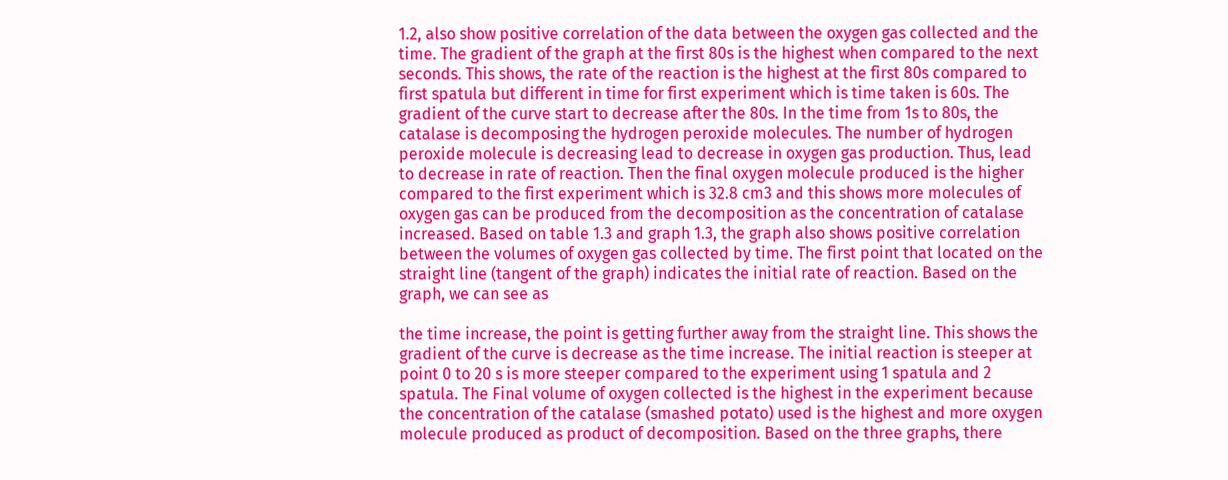1.2, also show positive correlation of the data between the oxygen gas collected and the time. The gradient of the graph at the first 80s is the highest when compared to the next seconds. This shows, the rate of the reaction is the highest at the first 80s compared to first spatula but different in time for first experiment which is time taken is 60s. The gradient of the curve start to decrease after the 80s. In the time from 1s to 80s, the catalase is decomposing the hydrogen peroxide molecules. The number of hydrogen peroxide molecule is decreasing lead to decrease in oxygen gas production. Thus, lead to decrease in rate of reaction. Then the final oxygen molecule produced is the higher compared to the first experiment which is 32.8 cm3 and this shows more molecules of oxygen gas can be produced from the decomposition as the concentration of catalase increased. Based on table 1.3 and graph 1.3, the graph also shows positive correlation between the volumes of oxygen gas collected by time. The first point that located on the straight line (tangent of the graph) indicates the initial rate of reaction. Based on the graph, we can see as

the time increase, the point is getting further away from the straight line. This shows the gradient of the curve is decrease as the time increase. The initial reaction is steeper at point 0 to 20 s is more steeper compared to the experiment using 1 spatula and 2 spatula. The Final volume of oxygen collected is the highest in the experiment because the concentration of the catalase (smashed potato) used is the highest and more oxygen molecule produced as product of decomposition. Based on the three graphs, there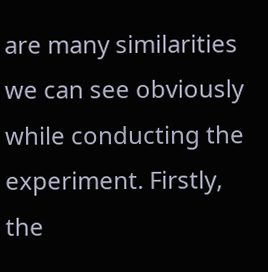are many similarities we can see obviously while conducting the experiment. Firstly, the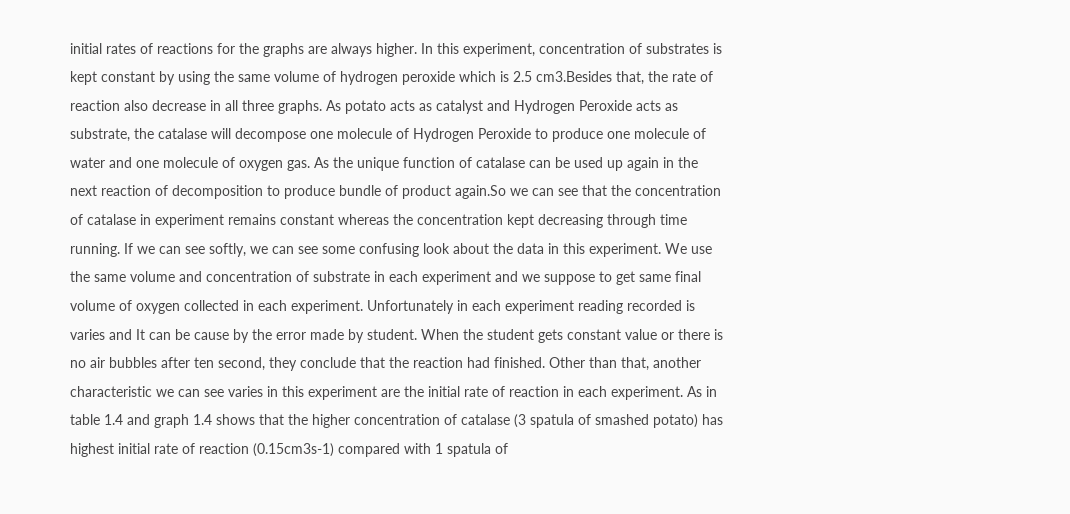initial rates of reactions for the graphs are always higher. In this experiment, concentration of substrates is kept constant by using the same volume of hydrogen peroxide which is 2.5 cm3.Besides that, the rate of reaction also decrease in all three graphs. As potato acts as catalyst and Hydrogen Peroxide acts as substrate, the catalase will decompose one molecule of Hydrogen Peroxide to produce one molecule of water and one molecule of oxygen gas. As the unique function of catalase can be used up again in the next reaction of decomposition to produce bundle of product again.So we can see that the concentration of catalase in experiment remains constant whereas the concentration kept decreasing through time running. If we can see softly, we can see some confusing look about the data in this experiment. We use the same volume and concentration of substrate in each experiment and we suppose to get same final volume of oxygen collected in each experiment. Unfortunately in each experiment reading recorded is varies and It can be cause by the error made by student. When the student gets constant value or there is no air bubbles after ten second, they conclude that the reaction had finished. Other than that, another characteristic we can see varies in this experiment are the initial rate of reaction in each experiment. As in table 1.4 and graph 1.4 shows that the higher concentration of catalase (3 spatula of smashed potato) has highest initial rate of reaction (0.15cm3s-1) compared with 1 spatula of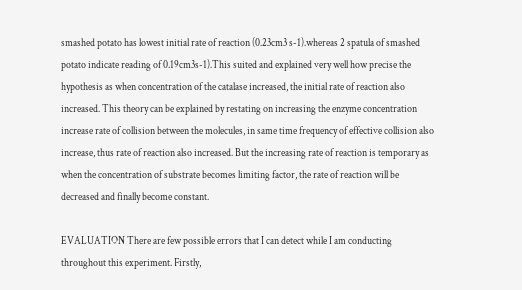smashed potato has lowest initial rate of reaction (0.23cm3 s-1).whereas 2 spatula of smashed potato indicate reading of 0.19cm3s-1).This suited and explained very well how precise the hypothesis as when concentration of the catalase increased, the initial rate of reaction also increased. This theory can be explained by restating on increasing the enzyme concentration increase rate of collision between the molecules, in same time frequency of effective collision also increase, thus rate of reaction also increased. But the increasing rate of reaction is temporary as when the concentration of substrate becomes limiting factor, the rate of reaction will be decreased and finally become constant.

EVALUATION There are few possible errors that I can detect while I am conducting throughout this experiment. Firstly,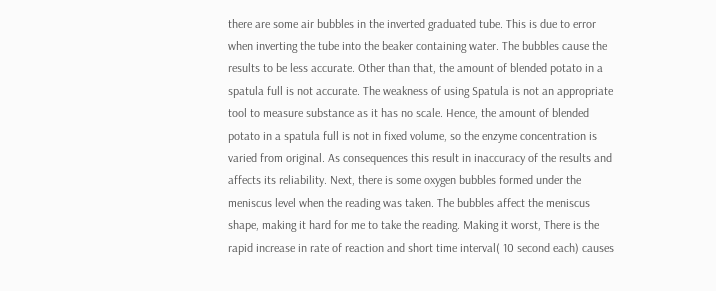there are some air bubbles in the inverted graduated tube. This is due to error when inverting the tube into the beaker containing water. The bubbles cause the results to be less accurate. Other than that, the amount of blended potato in a spatula full is not accurate. The weakness of using Spatula is not an appropriate tool to measure substance as it has no scale. Hence, the amount of blended potato in a spatula full is not in fixed volume, so the enzyme concentration is varied from original. As consequences this result in inaccuracy of the results and affects its reliability. Next, there is some oxygen bubbles formed under the meniscus level when the reading was taken. The bubbles affect the meniscus shape, making it hard for me to take the reading. Making it worst, There is the rapid increase in rate of reaction and short time interval( 10 second each) causes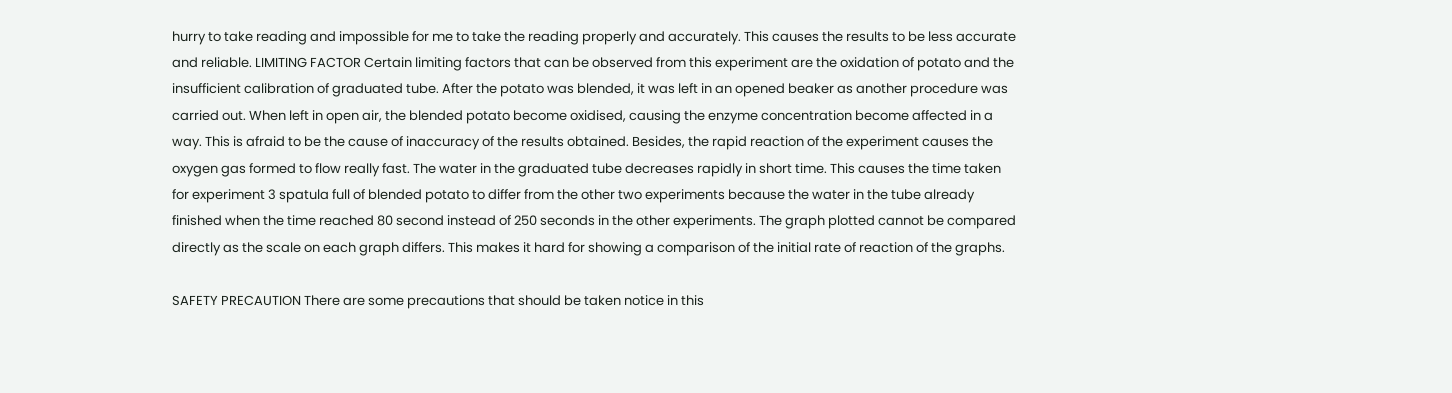hurry to take reading and impossible for me to take the reading properly and accurately. This causes the results to be less accurate and reliable. LIMITING FACTOR Certain limiting factors that can be observed from this experiment are the oxidation of potato and the insufficient calibration of graduated tube. After the potato was blended, it was left in an opened beaker as another procedure was carried out. When left in open air, the blended potato become oxidised, causing the enzyme concentration become affected in a way. This is afraid to be the cause of inaccuracy of the results obtained. Besides, the rapid reaction of the experiment causes the oxygen gas formed to flow really fast. The water in the graduated tube decreases rapidly in short time. This causes the time taken for experiment 3 spatula full of blended potato to differ from the other two experiments because the water in the tube already finished when the time reached 80 second instead of 250 seconds in the other experiments. The graph plotted cannot be compared directly as the scale on each graph differs. This makes it hard for showing a comparison of the initial rate of reaction of the graphs.

SAFETY PRECAUTION There are some precautions that should be taken notice in this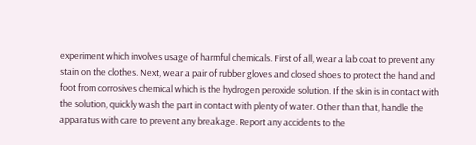experiment which involves usage of harmful chemicals. First of all, wear a lab coat to prevent any stain on the clothes. Next, wear a pair of rubber gloves and closed shoes to protect the hand and foot from corrosives chemical which is the hydrogen peroxide solution. If the skin is in contact with the solution, quickly wash the part in contact with plenty of water. Other than that, handle the apparatus with care to prevent any breakage. Report any accidents to the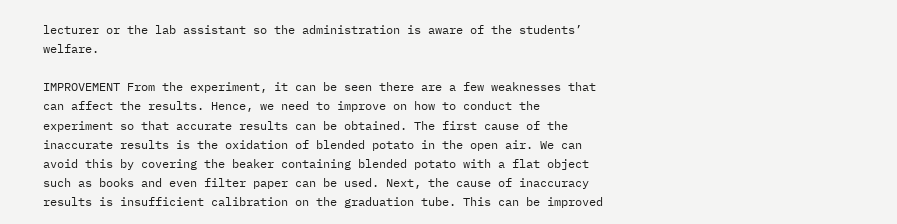lecturer or the lab assistant so the administration is aware of the students’ welfare.

IMPROVEMENT From the experiment, it can be seen there are a few weaknesses that can affect the results. Hence, we need to improve on how to conduct the experiment so that accurate results can be obtained. The first cause of the inaccurate results is the oxidation of blended potato in the open air. We can avoid this by covering the beaker containing blended potato with a flat object such as books and even filter paper can be used. Next, the cause of inaccuracy results is insufficient calibration on the graduation tube. This can be improved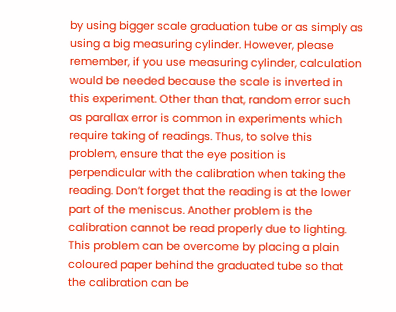by using bigger scale graduation tube or as simply as using a big measuring cylinder. However, please remember, if you use measuring cylinder, calculation would be needed because the scale is inverted in this experiment. Other than that, random error such as parallax error is common in experiments which require taking of readings. Thus, to solve this problem, ensure that the eye position is perpendicular with the calibration when taking the reading. Don’t forget that the reading is at the lower part of the meniscus. Another problem is the calibration cannot be read properly due to lighting. This problem can be overcome by placing a plain coloured paper behind the graduated tube so that the calibration can be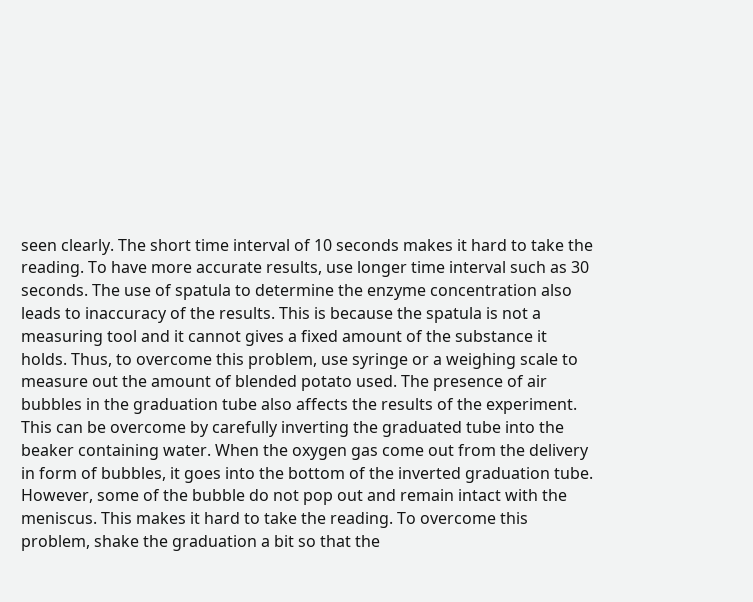seen clearly. The short time interval of 10 seconds makes it hard to take the reading. To have more accurate results, use longer time interval such as 30 seconds. The use of spatula to determine the enzyme concentration also leads to inaccuracy of the results. This is because the spatula is not a measuring tool and it cannot gives a fixed amount of the substance it holds. Thus, to overcome this problem, use syringe or a weighing scale to measure out the amount of blended potato used. The presence of air bubbles in the graduation tube also affects the results of the experiment. This can be overcome by carefully inverting the graduated tube into the beaker containing water. When the oxygen gas come out from the delivery in form of bubbles, it goes into the bottom of the inverted graduation tube. However, some of the bubble do not pop out and remain intact with the meniscus. This makes it hard to take the reading. To overcome this problem, shake the graduation a bit so that the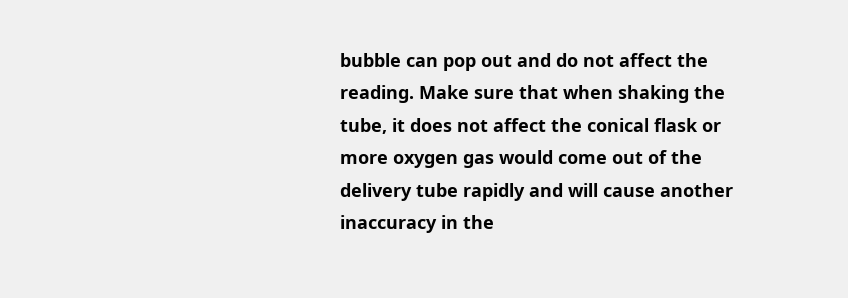bubble can pop out and do not affect the reading. Make sure that when shaking the tube, it does not affect the conical flask or more oxygen gas would come out of the delivery tube rapidly and will cause another inaccuracy in the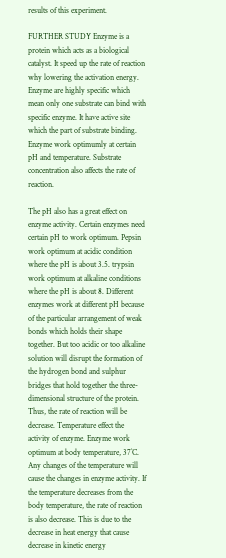results of this experiment.

FURTHER STUDY Enzyme is a protein which acts as a biological catalyst. It speed up the rate of reaction why lowering the activation energy. Enzyme are highly specific which mean only one substrate can bind with specific enzyme. It have active site which the part of substrate binding. Enzyme work optimumly at certain pH and temperature. Substrate concentration also affects the rate of reaction.

The pH also has a great effect on enzyme activity. Certain enzymes need certain pH to work optimum. Pepsin work optimum at acidic condition where the pH is about 3.5. trypsin work optimum at alkaline conditions where the pH is about 8. Different enzymes work at different pH because of the particular arrangement of weak bonds which holds their shape together. But too acidic or too alkaline solution will disrupt the formation of the hydrogen bond and sulphur bridges that hold together the three-dimensional structure of the protein. Thus, the rate of reaction will be decrease. Temperature effect the activity of enzyme. Enzyme work optimum at body temperature, 37`C. Any changes of the temperature will cause the changes in enzyme activity. If the temperature decreases from the body temperature, the rate of reaction is also decrease. This is due to the decrease in heat energy that cause decrease in kinetic energy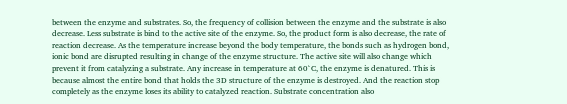between the enzyme and substrates. So, the frequency of collision between the enzyme and the substrate is also decrease. Less substrate is bind to the active site of the enzyme. So, the product form is also decrease, the rate of reaction decrease. As the temperature increase beyond the body temperature, the bonds such as hydrogen bond, ionic bond are disrupted resulting in change of the enzyme structure. The active site will also change which prevent it from catalyzing a substrate. Any increase in temperature at 60`C, the enzyme is denatured. This is because almost the entire bond that holds the 3D structure of the enzyme is destroyed. And the reaction stop completely as the enzyme loses its ability to catalyzed reaction. Substrate concentration also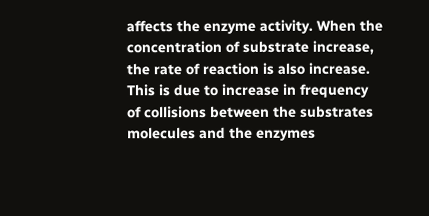affects the enzyme activity. When the concentration of substrate increase, the rate of reaction is also increase. This is due to increase in frequency of collisions between the substrates molecules and the enzymes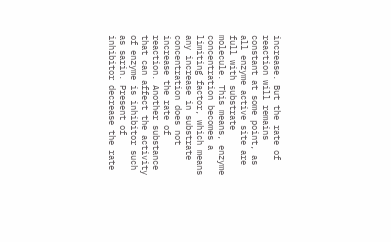increase. But the rate of reaction will remains constant at some point, as all enzyme active site are full with substrate molecule. This means, enzyme concentration becomes a limiting factor, which means any increase in substrate concentration does not increase the rate of reaction. Another substance that can affect the activity of enzyme is inhibitor such as sarin. Present of inhibitor decrease the rate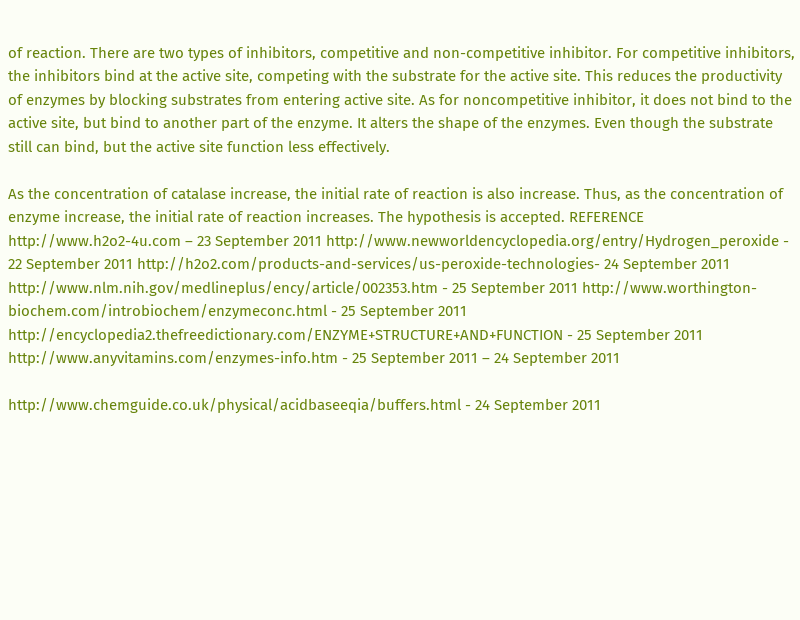of reaction. There are two types of inhibitors, competitive and non-competitive inhibitor. For competitive inhibitors, the inhibitors bind at the active site, competing with the substrate for the active site. This reduces the productivity of enzymes by blocking substrates from entering active site. As for noncompetitive inhibitor, it does not bind to the active site, but bind to another part of the enzyme. It alters the shape of the enzymes. Even though the substrate still can bind, but the active site function less effectively.

As the concentration of catalase increase, the initial rate of reaction is also increase. Thus, as the concentration of enzyme increase, the initial rate of reaction increases. The hypothesis is accepted. REFERENCE http://www.h2o2-4u.com – 23 September 2011 http://www.newworldencyclopedia.org/entry/Hydrogen_peroxide - 22 September 2011 http://h2o2.com/products-and-services/us-peroxide-technologies- 24 September 2011 http://www.nlm.nih.gov/medlineplus/ency/article/002353.htm - 25 September 2011 http://www.worthington-biochem.com/introbiochem/enzymeconc.html - 25 September 2011 http://encyclopedia2.thefreedictionary.com/ENZYME+STRUCTURE+AND+FUNCTION - 25 September 2011 http://www.anyvitamins.com/enzymes-info.htm - 25 September 2011 – 24 September 2011

http://www.chemguide.co.uk/physical/acidbaseeqia/buffers.html - 24 September 2011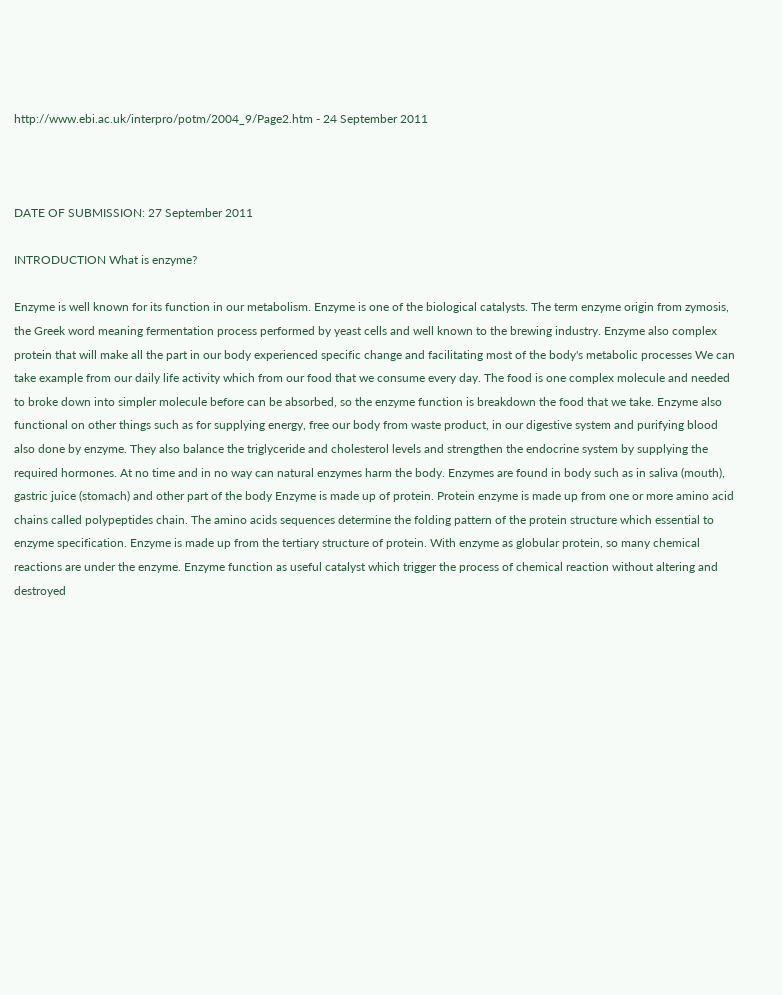http://www.ebi.ac.uk/interpro/potm/2004_9/Page2.htm - 24 September 2011



DATE OF SUBMISSION: 27 September 2011

INTRODUCTION What is enzyme?

Enzyme is well known for its function in our metabolism. Enzyme is one of the biological catalysts. The term enzyme origin from zymosis, the Greek word meaning fermentation process performed by yeast cells and well known to the brewing industry. Enzyme also complex protein that will make all the part in our body experienced specific change and facilitating most of the body's metabolic processes We can take example from our daily life activity which from our food that we consume every day. The food is one complex molecule and needed to broke down into simpler molecule before can be absorbed, so the enzyme function is breakdown the food that we take. Enzyme also functional on other things such as for supplying energy, free our body from waste product, in our digestive system and purifying blood also done by enzyme. They also balance the triglyceride and cholesterol levels and strengthen the endocrine system by supplying the required hormones. At no time and in no way can natural enzymes harm the body. Enzymes are found in body such as in saliva (mouth), gastric juice (stomach) and other part of the body Enzyme is made up of protein. Protein enzyme is made up from one or more amino acid chains called polypeptides chain. The amino acids sequences determine the folding pattern of the protein structure which essential to enzyme specification. Enzyme is made up from the tertiary structure of protein. With enzyme as globular protein, so many chemical reactions are under the enzyme. Enzyme function as useful catalyst which trigger the process of chemical reaction without altering and destroyed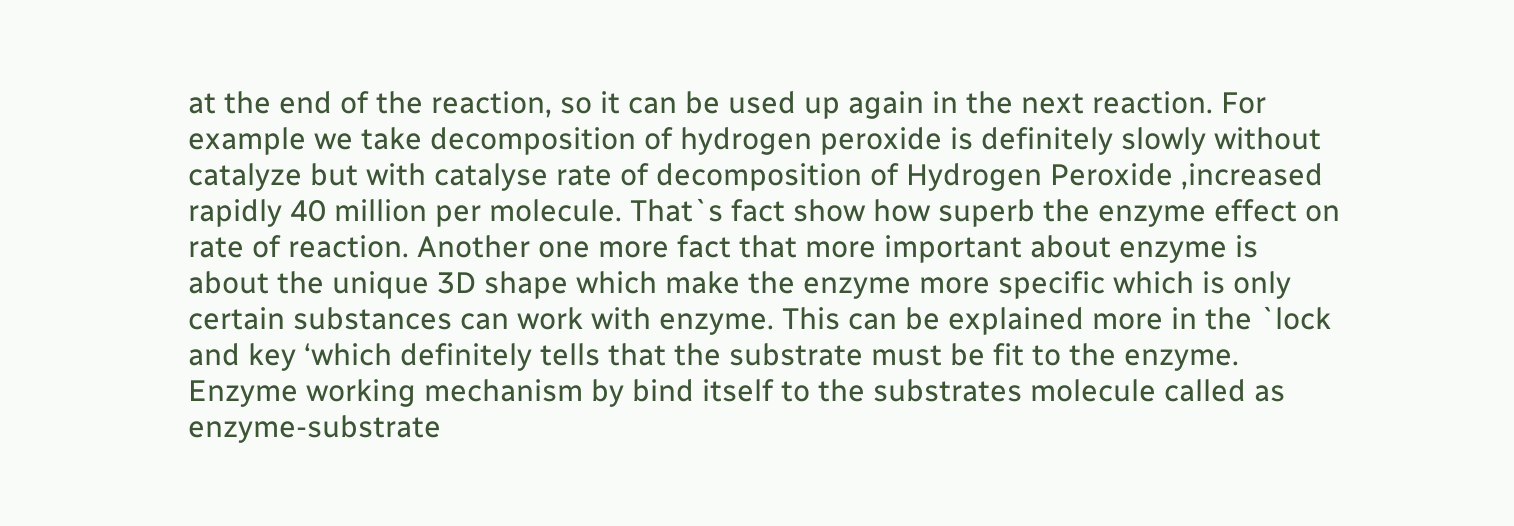at the end of the reaction, so it can be used up again in the next reaction. For example we take decomposition of hydrogen peroxide is definitely slowly without catalyze but with catalyse rate of decomposition of Hydrogen Peroxide ,increased rapidly 40 million per molecule. That`s fact show how superb the enzyme effect on rate of reaction. Another one more fact that more important about enzyme is about the unique 3D shape which make the enzyme more specific which is only certain substances can work with enzyme. This can be explained more in the `lock and key ‘which definitely tells that the substrate must be fit to the enzyme. Enzyme working mechanism by bind itself to the substrates molecule called as enzyme-substrate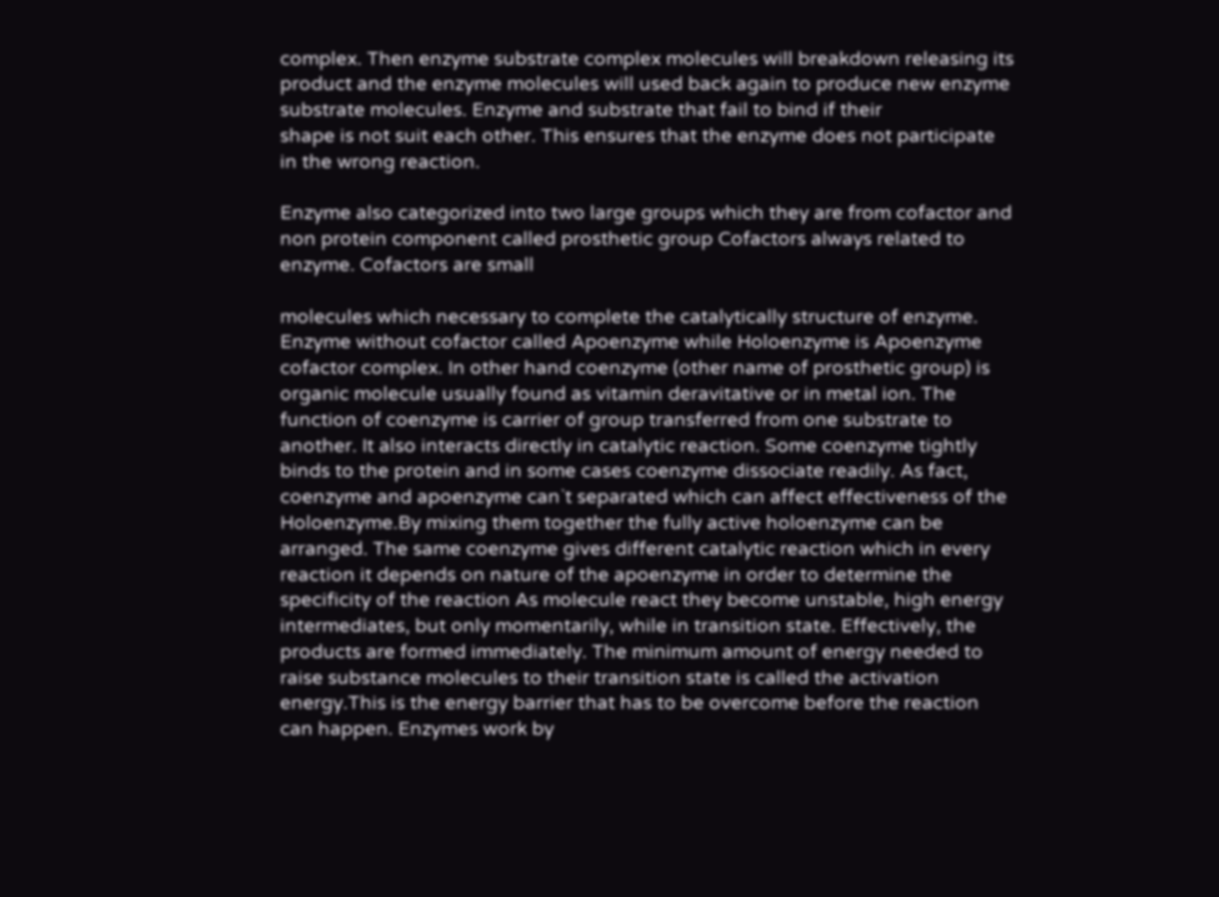complex. Then enzyme substrate complex molecules will breakdown releasing its product and the enzyme molecules will used back again to produce new enzyme substrate molecules. Enzyme and substrate that fail to bind if their
shape is not suit each other. This ensures that the enzyme does not participate in the wrong reaction.

Enzyme also categorized into two large groups which they are from cofactor and non protein component called prosthetic group Cofactors always related to enzyme. Cofactors are small

molecules which necessary to complete the catalytically structure of enzyme. Enzyme without cofactor called Apoenzyme while Holoenzyme is Apoenzyme cofactor complex. In other hand coenzyme (other name of prosthetic group) is organic molecule usually found as vitamin deravitative or in metal ion. The function of coenzyme is carrier of group transferred from one substrate to another. It also interacts directly in catalytic reaction. Some coenzyme tightly binds to the protein and in some cases coenzyme dissociate readily. As fact, coenzyme and apoenzyme can`t separated which can affect effectiveness of the Holoenzyme.By mixing them together the fully active holoenzyme can be arranged. The same coenzyme gives different catalytic reaction which in every reaction it depends on nature of the apoenzyme in order to determine the specificity of the reaction As molecule react they become unstable, high energy intermediates, but only momentarily, while in transition state. Effectively, the products are formed immediately. The minimum amount of energy needed to raise substance molecules to their transition state is called the activation energy.This is the energy barrier that has to be overcome before the reaction can happen. Enzymes work by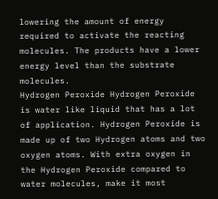lowering the amount of energy required to activate the reacting molecules. The products have a lower energy level than the substrate molecules.
Hydrogen Peroxide Hydrogen Peroxide is water like liquid that has a lot of application. Hydrogen Peroxide is made up of two Hydrogen atoms and two oxygen atoms. With extra oxygen in the Hydrogen Peroxide compared to water molecules, make it most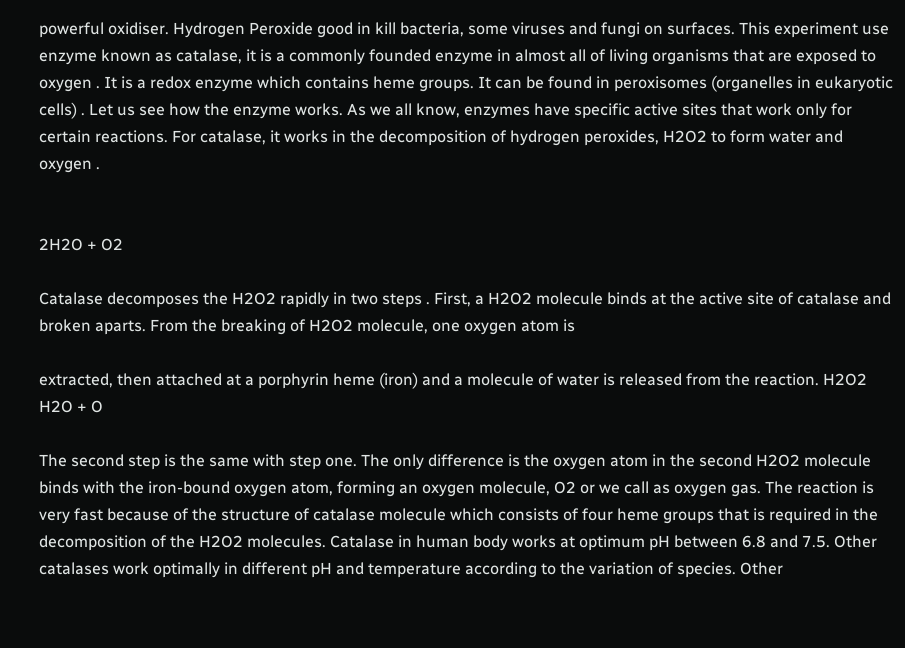powerful oxidiser. Hydrogen Peroxide good in kill bacteria, some viruses and fungi on surfaces. This experiment use enzyme known as catalase, it is a commonly founded enzyme in almost all of living organisms that are exposed to oxygen . It is a redox enzyme which contains heme groups. It can be found in peroxisomes (organelles in eukaryotic cells) . Let us see how the enzyme works. As we all know, enzymes have specific active sites that work only for certain reactions. For catalase, it works in the decomposition of hydrogen peroxides, H2O2 to form water and oxygen .


2H2O + O2

Catalase decomposes the H2O2 rapidly in two steps . First, a H2O2 molecule binds at the active site of catalase and broken aparts. From the breaking of H2O2 molecule, one oxygen atom is

extracted, then attached at a porphyrin heme (iron) and a molecule of water is released from the reaction. H2O2 H2O + O

The second step is the same with step one. The only difference is the oxygen atom in the second H2O2 molecule binds with the iron-bound oxygen atom, forming an oxygen molecule, O2 or we call as oxygen gas. The reaction is very fast because of the structure of catalase molecule which consists of four heme groups that is required in the decomposition of the H2O2 molecules. Catalase in human body works at optimum pH between 6.8 and 7.5. Other catalases work optimally in different pH and temperature according to the variation of species. Other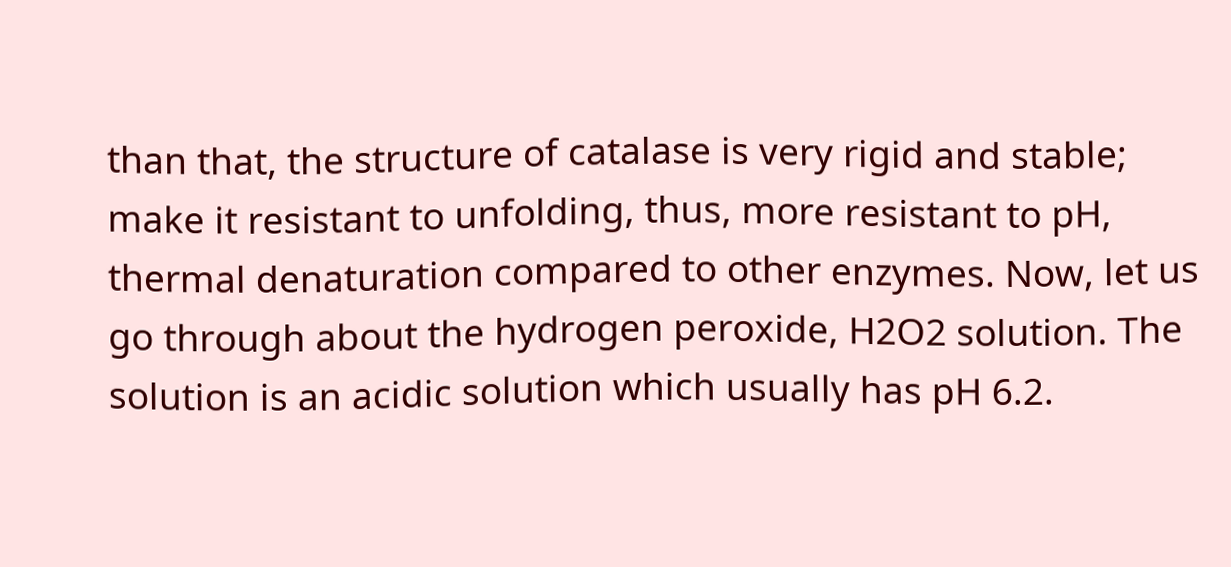than that, the structure of catalase is very rigid and stable; make it resistant to unfolding, thus, more resistant to pH, thermal denaturation compared to other enzymes. Now, let us go through about the hydrogen peroxide, H2O2 solution. The solution is an acidic solution which usually has pH 6.2.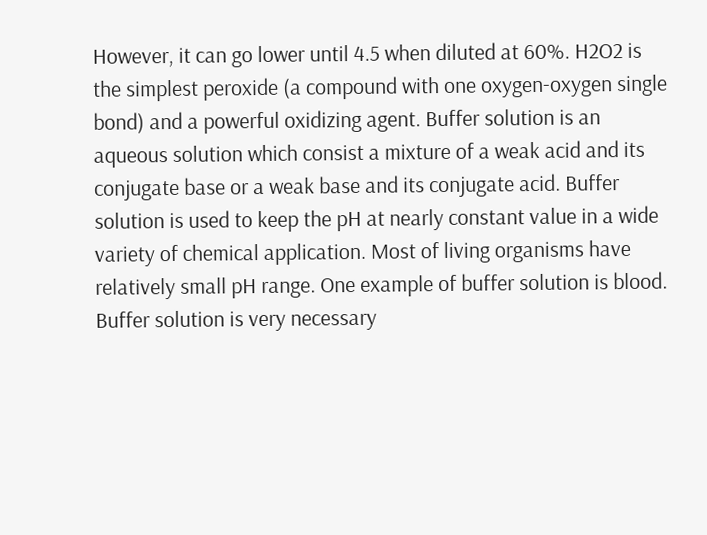However, it can go lower until 4.5 when diluted at 60%. H2O2 is the simplest peroxide (a compound with one oxygen-oxygen single bond) and a powerful oxidizing agent. Buffer solution is an aqueous solution which consist a mixture of a weak acid and its conjugate base or a weak base and its conjugate acid. Buffer solution is used to keep the pH at nearly constant value in a wide variety of chemical application. Most of living organisms have relatively small pH range. One example of buffer solution is blood. Buffer solution is very necessary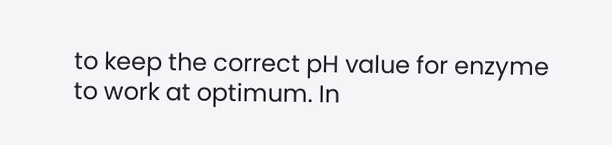to keep the correct pH value for enzyme to work at optimum. In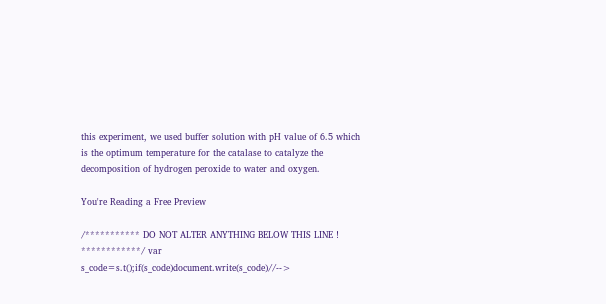this experiment, we used buffer solution with pH value of 6.5 which is the optimum temperature for the catalase to catalyze the decomposition of hydrogen peroxide to water and oxygen.

You're Reading a Free Preview

/*********** DO NOT ALTER ANYTHING BELOW THIS LINE ! ************/ var s_code=s.t();if(s_code)document.write(s_code)//-->